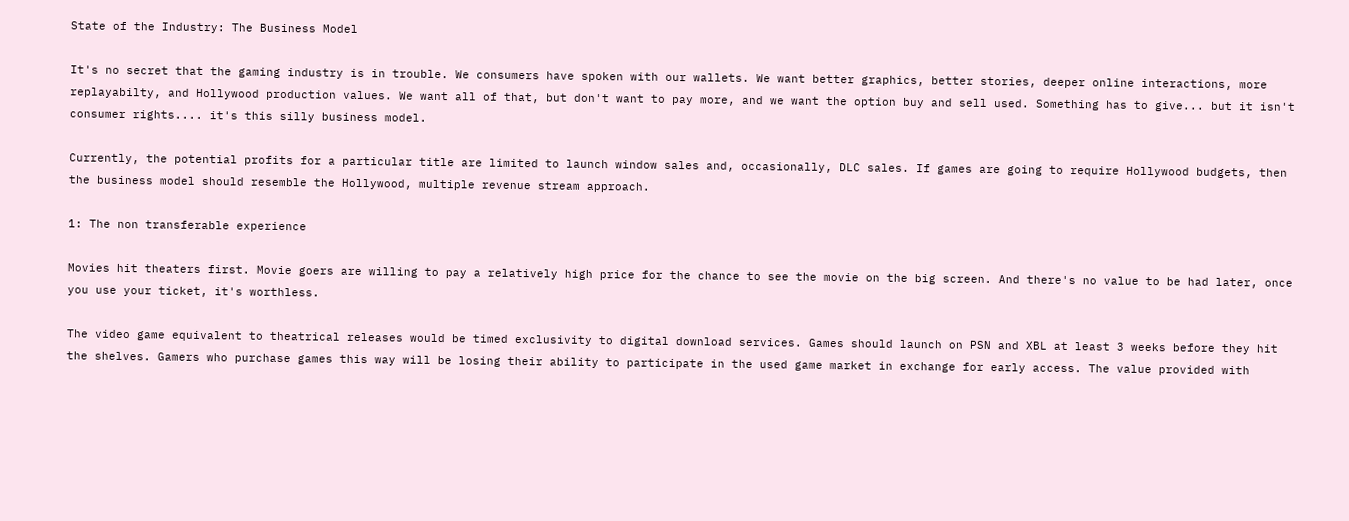State of the Industry: The Business Model

It's no secret that the gaming industry is in trouble. We consumers have spoken with our wallets. We want better graphics, better stories, deeper online interactions, more replayabilty, and Hollywood production values. We want all of that, but don't want to pay more, and we want the option buy and sell used. Something has to give... but it isn't consumer rights.... it's this silly business model.

Currently, the potential profits for a particular title are limited to launch window sales and, occasionally, DLC sales. If games are going to require Hollywood budgets, then the business model should resemble the Hollywood, multiple revenue stream approach.

1: The non transferable experience

Movies hit theaters first. Movie goers are willing to pay a relatively high price for the chance to see the movie on the big screen. And there's no value to be had later, once you use your ticket, it's worthless.

The video game equivalent to theatrical releases would be timed exclusivity to digital download services. Games should launch on PSN and XBL at least 3 weeks before they hit the shelves. Gamers who purchase games this way will be losing their ability to participate in the used game market in exchange for early access. The value provided with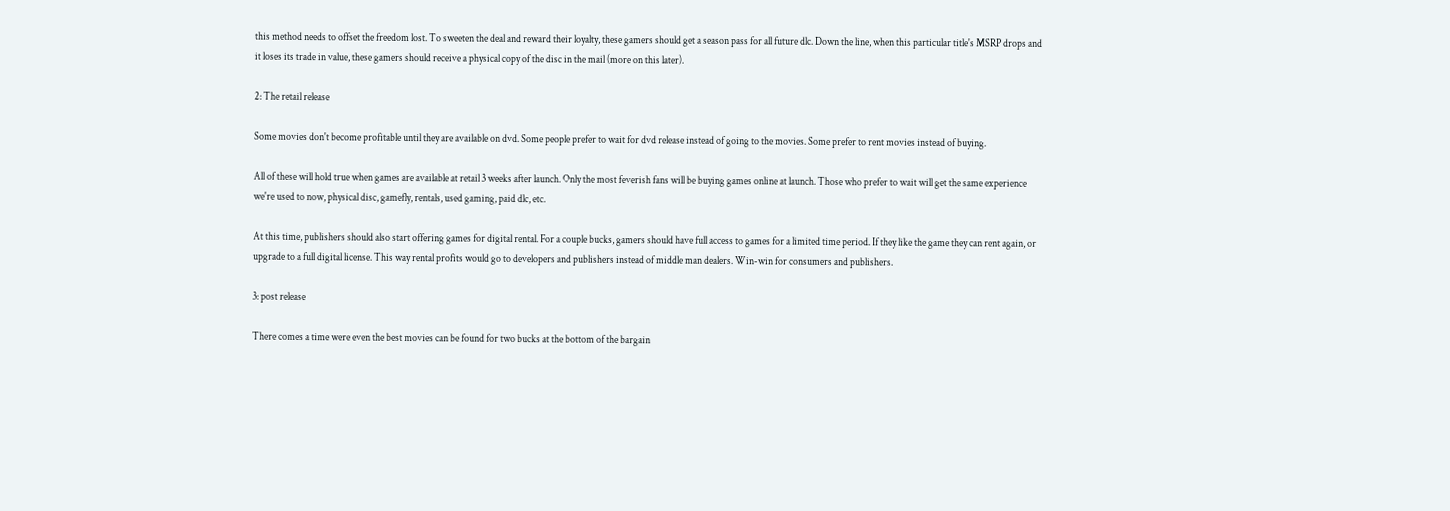this method needs to offset the freedom lost. To sweeten the deal and reward their loyalty, these gamers should get a season pass for all future dlc. Down the line, when this particular title's MSRP drops and it loses its trade in value, these gamers should receive a physical copy of the disc in the mail (more on this later).

2: The retail release

Some movies don't become profitable until they are available on dvd. Some people prefer to wait for dvd release instead of going to the movies. Some prefer to rent movies instead of buying.

All of these will hold true when games are available at retail 3 weeks after launch. Only the most feverish fans will be buying games online at launch. Those who prefer to wait will get the same experience we're used to now, physical disc, gamefly, rentals, used gaming, paid dlc, etc.

At this time, publishers should also start offering games for digital rental. For a couple bucks, gamers should have full access to games for a limited time period. If they like the game they can rent again, or upgrade to a full digital license. This way rental profits would go to developers and publishers instead of middle man dealers. Win-win for consumers and publishers.

3: post release

There comes a time were even the best movies can be found for two bucks at the bottom of the bargain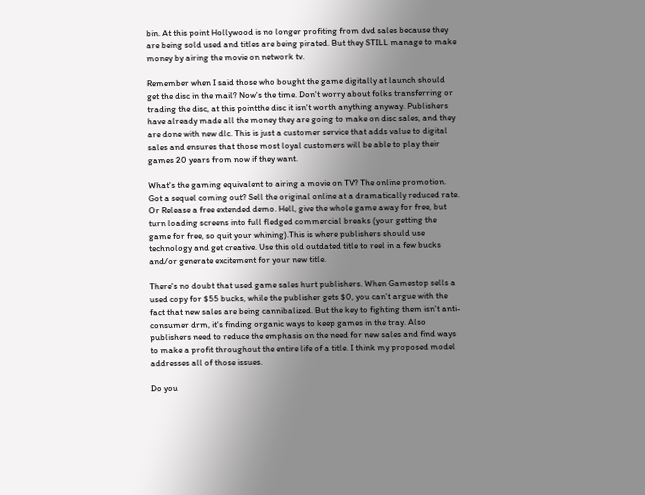bin. At this point Hollywood is no longer profiting from dvd sales because they are being sold used and titles are being pirated. But they STILL manage to make money by airing the movie on network tv.

Remember when I said those who bought the game digitally at launch should get the disc in the mail? Now's the time. Don't worry about folks transferring or trading the disc, at this pointthe disc it isn't worth anything anyway. Publishers have already made all the money they are going to make on disc sales, and they are done with new dlc. This is just a customer service that adds value to digital sales and ensures that those most loyal customers will be able to play their games 20 years from now if they want.

What's the gaming equivalent to airing a movie on TV? The online promotion. Got a sequel coming out? Sell the original online at a dramatically reduced rate. Or Release a free extended demo. Hell, give the whole game away for free, but turn loading screens into full fledged commercial breaks (your getting the game for free, so quit your whining).This is where publishers should use technology and get creative. Use this old outdated title to reel in a few bucks and/or generate excitement for your new title.

There's no doubt that used game sales hurt publishers. When Gamestop sells a used copy for $55 bucks, while the publisher gets $0, you can't argue with the fact that new sales are being cannibalized. But the key to fighting them isn't anti-consumer drm, it's finding organic ways to keep games in the tray. Also publishers need to reduce the emphasis on the need for new sales and find ways to make a profit throughout the entire life of a title. I think my proposed model addresses all of those issues.

Do you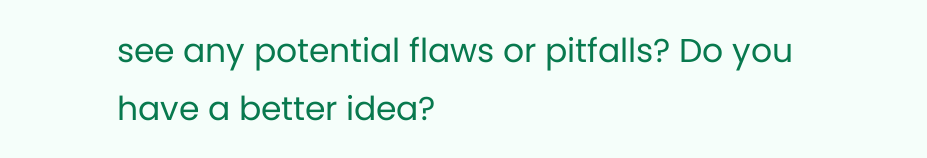see any potential flaws or pitfalls? Do you have a better idea?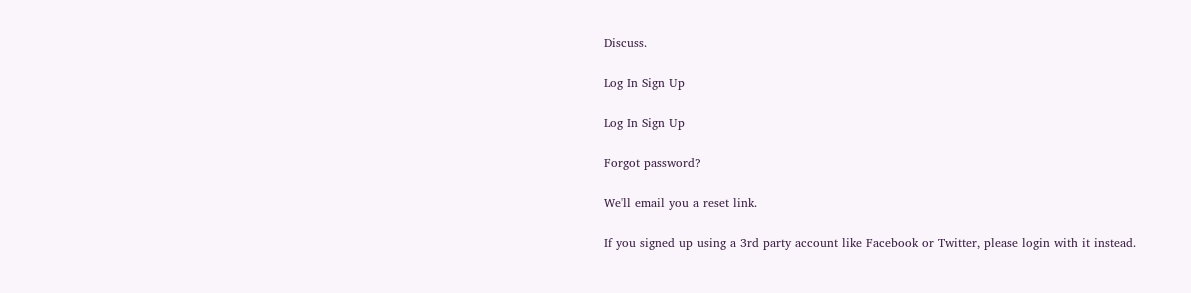Discuss.

Log In Sign Up

Log In Sign Up

Forgot password?

We'll email you a reset link.

If you signed up using a 3rd party account like Facebook or Twitter, please login with it instead.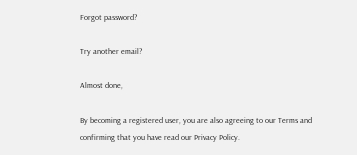Forgot password?

Try another email?

Almost done,

By becoming a registered user, you are also agreeing to our Terms and confirming that you have read our Privacy Policy.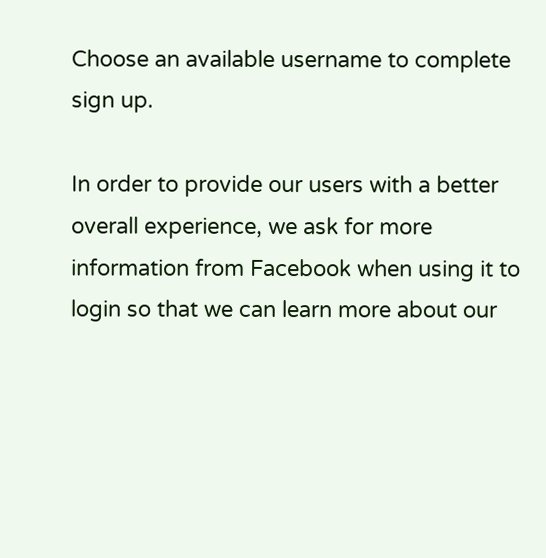Choose an available username to complete sign up.

In order to provide our users with a better overall experience, we ask for more information from Facebook when using it to login so that we can learn more about our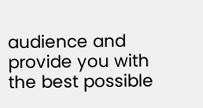audience and provide you with the best possible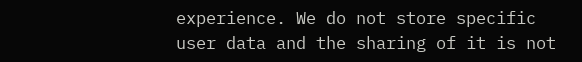experience. We do not store specific user data and the sharing of it is not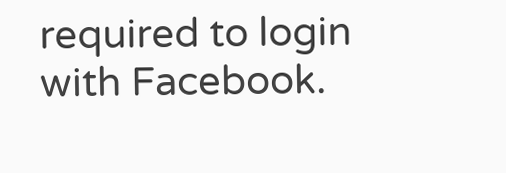required to login with Facebook.